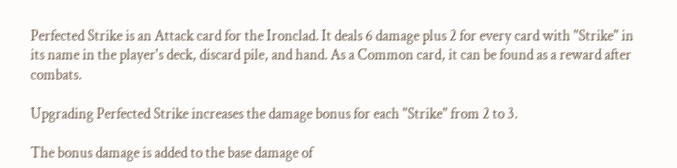Perfected Strike is an Attack card for the Ironclad. It deals 6 damage plus 2 for every card with "Strike" in its name in the player's deck, discard pile, and hand. As a Common card, it can be found as a reward after combats.

Upgrading Perfected Strike increases the damage bonus for each "Strike" from 2 to 3.

The bonus damage is added to the base damage of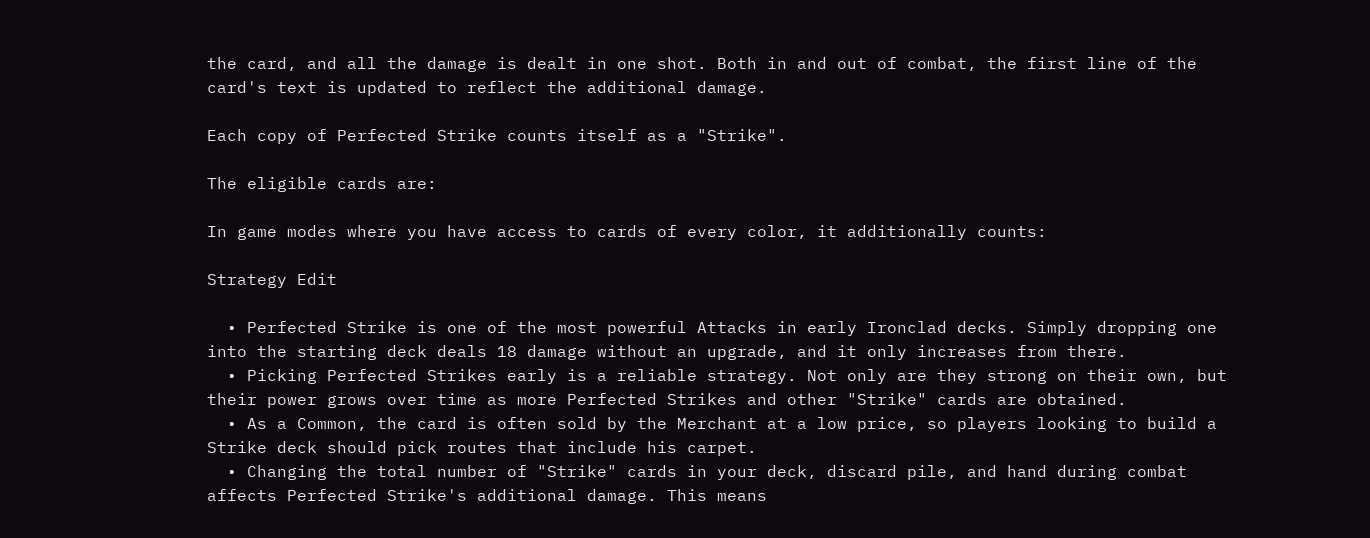the card, and all the damage is dealt in one shot. Both in and out of combat, the first line of the card's text is updated to reflect the additional damage.

Each copy of Perfected Strike counts itself as a "Strike".

The eligible cards are:

In game modes where you have access to cards of every color, it additionally counts:

Strategy Edit

  • Perfected Strike is one of the most powerful Attacks in early Ironclad decks. Simply dropping one into the starting deck deals 18 damage without an upgrade, and it only increases from there.
  • Picking Perfected Strikes early is a reliable strategy. Not only are they strong on their own, but their power grows over time as more Perfected Strikes and other "Strike" cards are obtained.
  • As a Common, the card is often sold by the Merchant at a low price, so players looking to build a Strike deck should pick routes that include his carpet.
  • Changing the total number of "Strike" cards in your deck, discard pile, and hand during combat affects Perfected Strike's additional damage. This means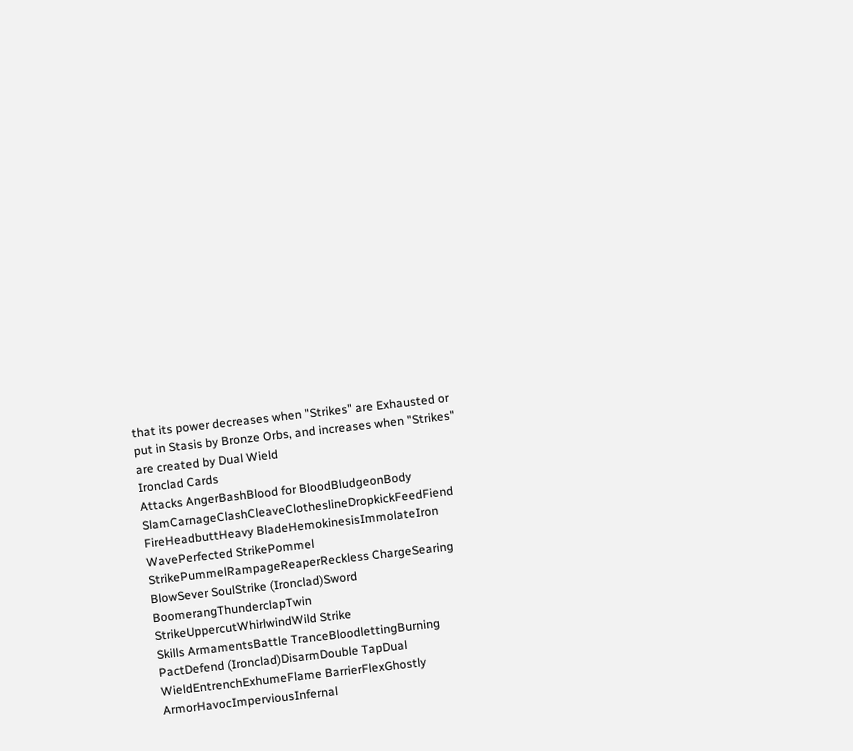that its power decreases when "Strikes" are Exhausted or put in Stasis by Bronze Orbs, and increases when "Strikes" are created by Dual Wield
Ironclad Cards
Attacks AngerBashBlood for BloodBludgeonBody SlamCarnageClashCleaveClotheslineDropkickFeedFiend FireHeadbuttHeavy BladeHemokinesisImmolateIron WavePerfected StrikePommel StrikePummelRampageReaperReckless ChargeSearing BlowSever SoulStrike (Ironclad)Sword BoomerangThunderclapTwin StrikeUppercutWhirlwindWild Strike
Skills ArmamentsBattle TranceBloodlettingBurning PactDefend (Ironclad)DisarmDouble TapDual WieldEntrenchExhumeFlame BarrierFlexGhostly ArmorHavocImperviousInfernal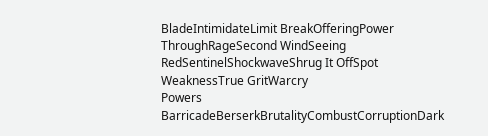BladeIntimidateLimit BreakOfferingPower ThroughRageSecond WindSeeing RedSentinelShockwaveShrug It OffSpot WeaknessTrue GritWarcry
Powers BarricadeBerserkBrutalityCombustCorruptionDark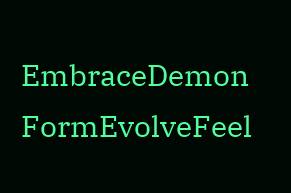EmbraceDemon FormEvolveFeel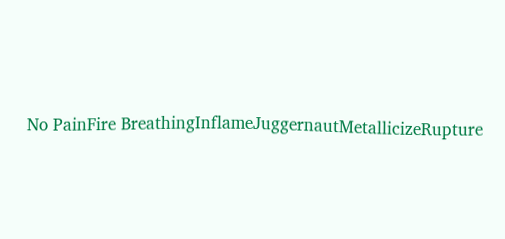No PainFire BreathingInflameJuggernautMetallicizeRupture